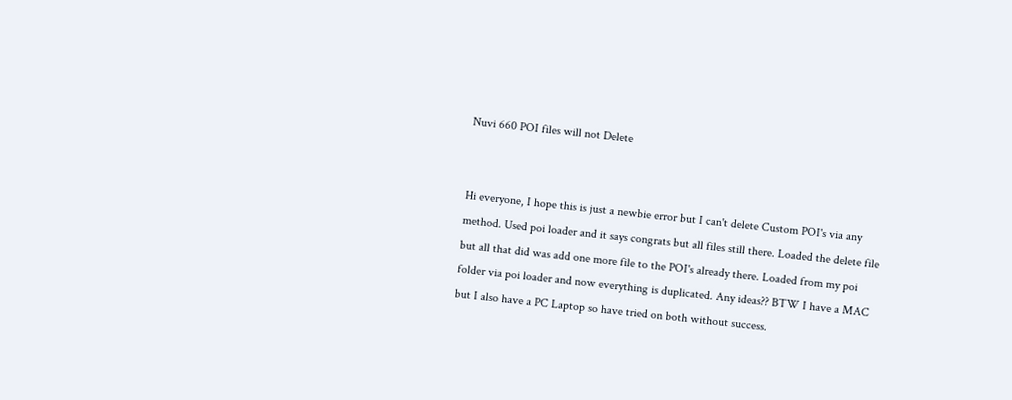Nuvi 660 POI files will not Delete


Hi everyone, I hope this is just a newbie error but I can't delete Custom POI's via any method. Used poi loader and it says congrats but all files still there. Loaded the delete file but all that did was add one more file to the POI's already there. Loaded from my poi folder via poi loader and now everything is duplicated. Any ideas?? BTW I have a MAC but I also have a PC Laptop so have tried on both without success.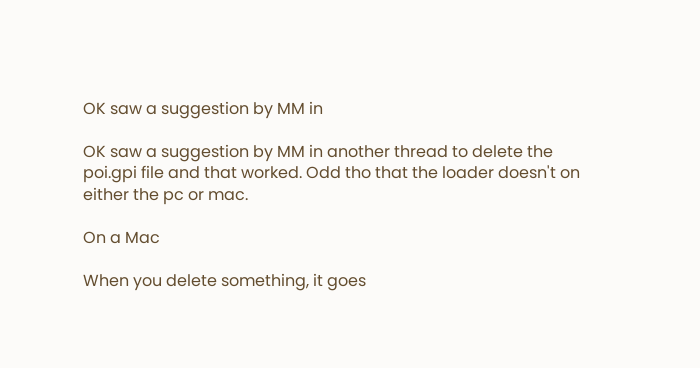OK saw a suggestion by MM in

OK saw a suggestion by MM in another thread to delete the poi.gpi file and that worked. Odd tho that the loader doesn't on either the pc or mac.

On a Mac

When you delete something, it goes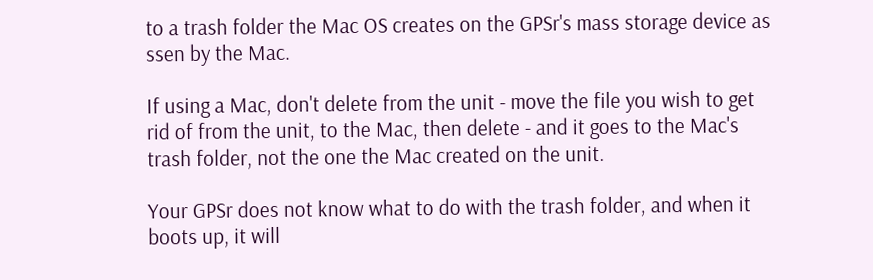to a trash folder the Mac OS creates on the GPSr's mass storage device as ssen by the Mac.

If using a Mac, don't delete from the unit - move the file you wish to get rid of from the unit, to the Mac, then delete - and it goes to the Mac's trash folder, not the one the Mac created on the unit.

Your GPSr does not know what to do with the trash folder, and when it boots up, it will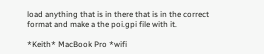load anything that is in there that is in the correct format and make a the poi.gpi file with it.

*Keith* MacBook Pro *wifi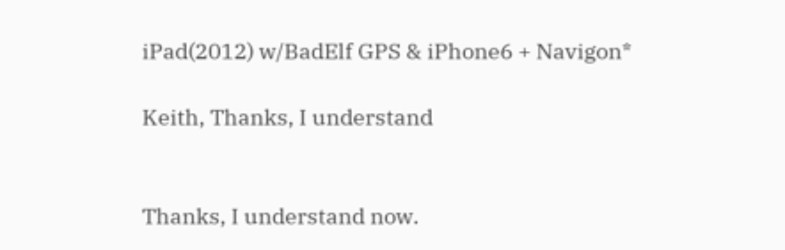iPad(2012) w/BadElf GPS & iPhone6 + Navigon*

Keith, Thanks, I understand


Thanks, I understand now.